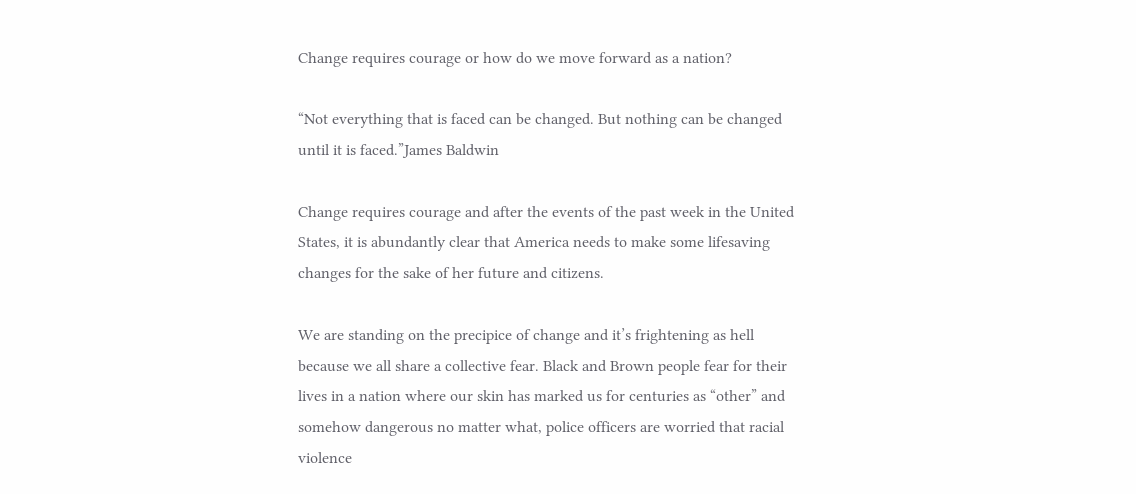Change requires courage or how do we move forward as a nation?

“Not everything that is faced can be changed. But nothing can be changed until it is faced.”James Baldwin

Change requires courage and after the events of the past week in the United States, it is abundantly clear that America needs to make some lifesaving changes for the sake of her future and citizens.

We are standing on the precipice of change and it’s frightening as hell because we all share a collective fear. Black and Brown people fear for their lives in a nation where our skin has marked us for centuries as “other” and somehow dangerous no matter what, police officers are worried that racial violence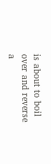is about to boil over and reverse a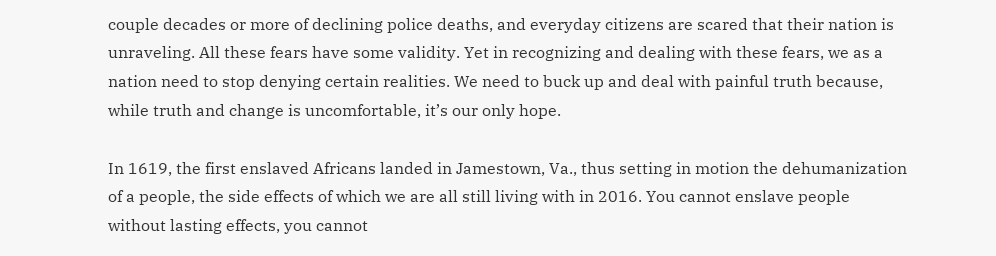couple decades or more of declining police deaths, and everyday citizens are scared that their nation is unraveling. All these fears have some validity. Yet in recognizing and dealing with these fears, we as a nation need to stop denying certain realities. We need to buck up and deal with painful truth because, while truth and change is uncomfortable, it’s our only hope.

In 1619, the first enslaved Africans landed in Jamestown, Va., thus setting in motion the dehumanization of a people, the side effects of which we are all still living with in 2016. You cannot enslave people without lasting effects, you cannot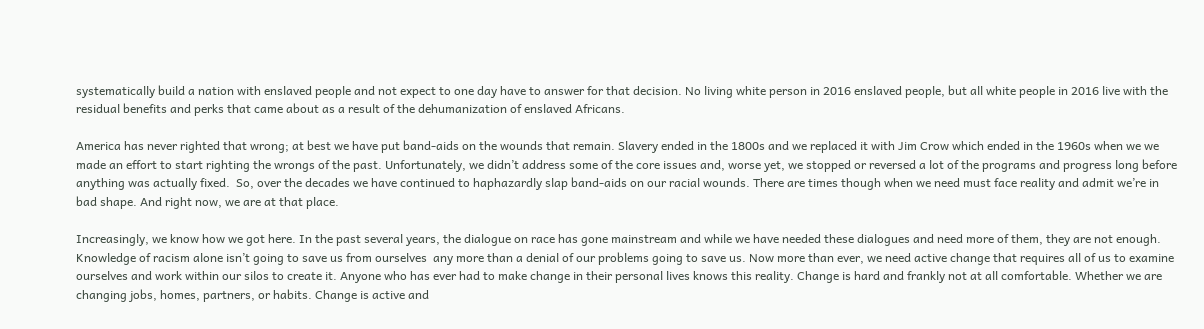systematically build a nation with enslaved people and not expect to one day have to answer for that decision. No living white person in 2016 enslaved people, but all white people in 2016 live with the residual benefits and perks that came about as a result of the dehumanization of enslaved Africans.

America has never righted that wrong; at best we have put band-aids on the wounds that remain. Slavery ended in the 1800s and we replaced it with Jim Crow which ended in the 1960s when we we made an effort to start righting the wrongs of the past. Unfortunately, we didn’t address some of the core issues and, worse yet, we stopped or reversed a lot of the programs and progress long before anything was actually fixed.  So, over the decades we have continued to haphazardly slap band-aids on our racial wounds. There are times though when we need must face reality and admit we’re in bad shape. And right now, we are at that place.

Increasingly, we know how we got here. In the past several years, the dialogue on race has gone mainstream and while we have needed these dialogues and need more of them, they are not enough. Knowledge of racism alone isn’t going to save us from ourselves  any more than a denial of our problems going to save us. Now more than ever, we need active change that requires all of us to examine ourselves and work within our silos to create it. Anyone who has ever had to make change in their personal lives knows this reality. Change is hard and frankly not at all comfortable. Whether we are changing jobs, homes, partners, or habits. Change is active and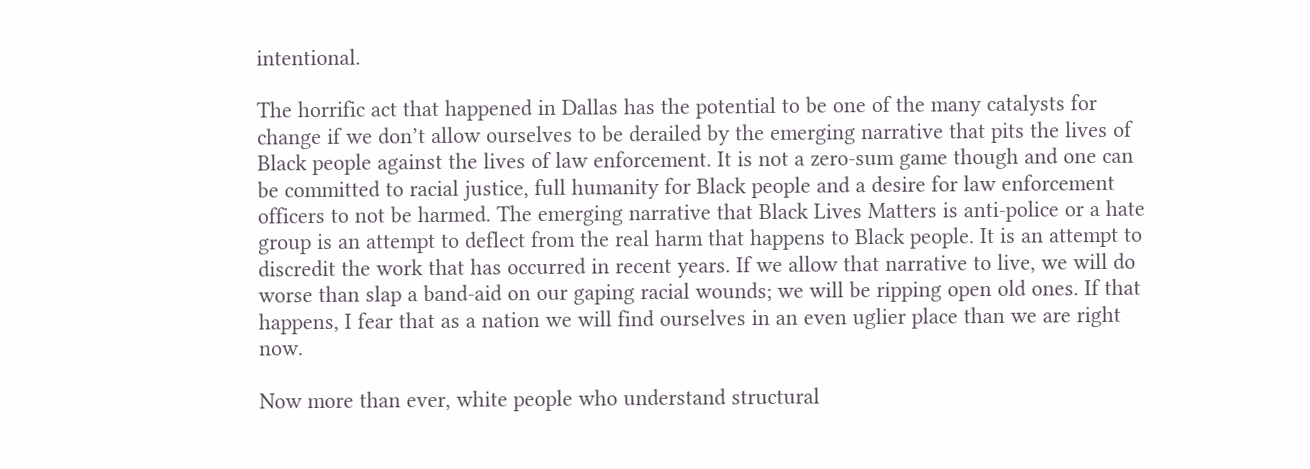intentional.

The horrific act that happened in Dallas has the potential to be one of the many catalysts for change if we don’t allow ourselves to be derailed by the emerging narrative that pits the lives of Black people against the lives of law enforcement. It is not a zero-sum game though and one can be committed to racial justice, full humanity for Black people and a desire for law enforcement officers to not be harmed. The emerging narrative that Black Lives Matters is anti-police or a hate group is an attempt to deflect from the real harm that happens to Black people. It is an attempt to discredit the work that has occurred in recent years. If we allow that narrative to live, we will do worse than slap a band-aid on our gaping racial wounds; we will be ripping open old ones. If that happens, I fear that as a nation we will find ourselves in an even uglier place than we are right now.

Now more than ever, white people who understand structural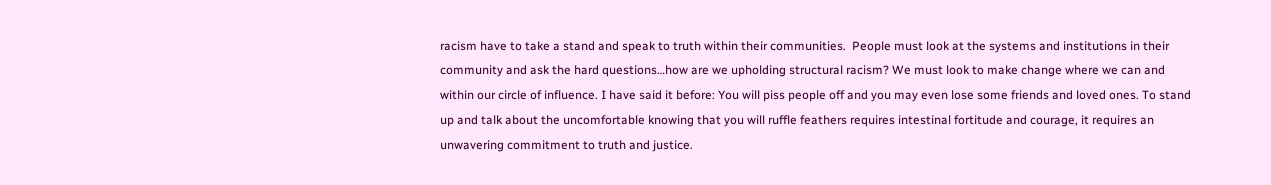racism have to take a stand and speak to truth within their communities.  People must look at the systems and institutions in their community and ask the hard questions…how are we upholding structural racism? We must look to make change where we can and within our circle of influence. I have said it before: You will piss people off and you may even lose some friends and loved ones. To stand up and talk about the uncomfortable knowing that you will ruffle feathers requires intestinal fortitude and courage, it requires an unwavering commitment to truth and justice.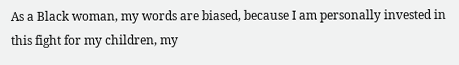As a Black woman, my words are biased, because I am personally invested in this fight for my children, my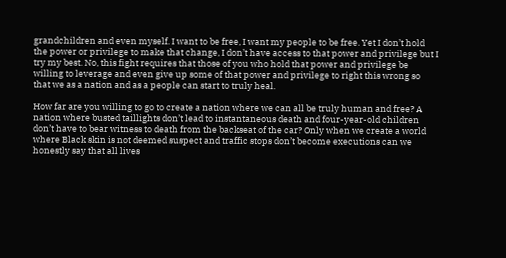grandchildren and even myself. I want to be free, I want my people to be free. Yet I don’t hold the power or privilege to make that change, I don’t have access to that power and privilege but I try my best. No, this fight requires that those of you who hold that power and privilege be willing to leverage and even give up some of that power and privilege to right this wrong so that we as a nation and as a people can start to truly heal.

How far are you willing to go to create a nation where we can all be truly human and free? A nation where busted taillights don’t lead to instantaneous death and four-year-old children don’t have to bear witness to death from the backseat of the car? Only when we create a world where Black skin is not deemed suspect and traffic stops don’t become executions can we honestly say that all lives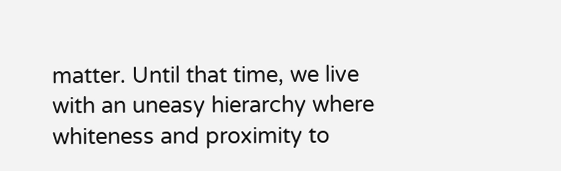matter. Until that time, we live with an uneasy hierarchy where whiteness and proximity to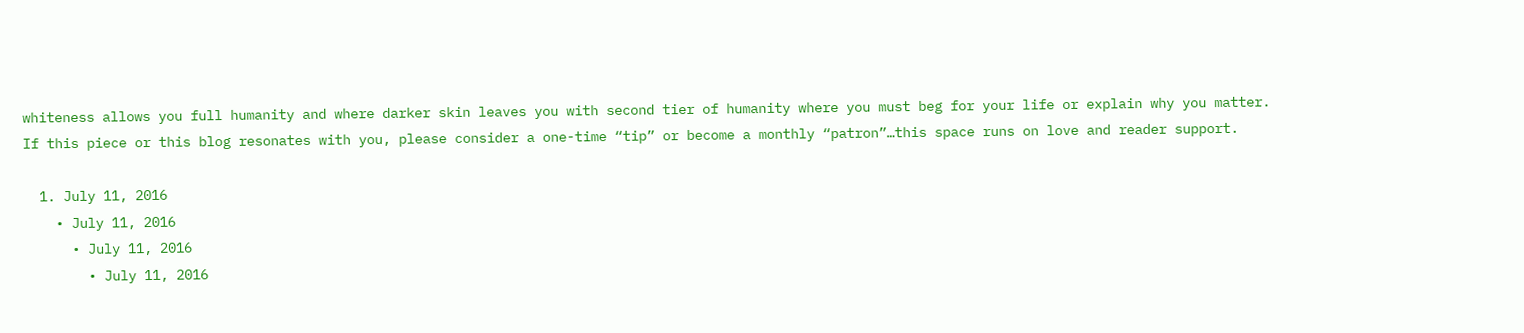whiteness allows you full humanity and where darker skin leaves you with second tier of humanity where you must beg for your life or explain why you matter.
If this piece or this blog resonates with you, please consider a one-time “tip” or become a monthly “patron”…this space runs on love and reader support.

  1. July 11, 2016
    • July 11, 2016
      • July 11, 2016
        • July 11, 2016